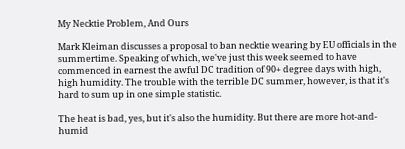My Necktie Problem, And Ours

Mark Kleiman discusses a proposal to ban necktie wearing by EU officials in the summertime. Speaking of which, we've just this week seemed to have commenced in earnest the awful DC tradition of 90+ degree days with high, high humidity. The trouble with the terrible DC summer, however, is that it's hard to sum up in one simple statistic.

The heat is bad, yes, but it's also the humidity. But there are more hot-and-humid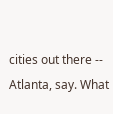cities out there -- Atlanta, say. What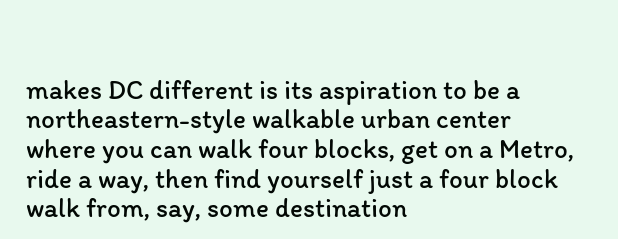makes DC different is its aspiration to be a northeastern-style walkable urban center where you can walk four blocks, get on a Metro, ride a way, then find yourself just a four block walk from, say, some destination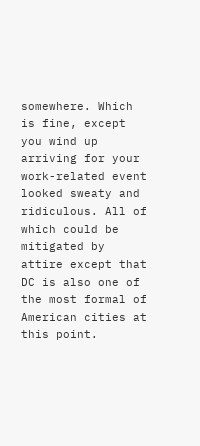somewhere. Which is fine, except you wind up arriving for your work-related event looked sweaty and ridiculous. All of which could be mitigated by attire except that DC is also one of the most formal of American cities at this point.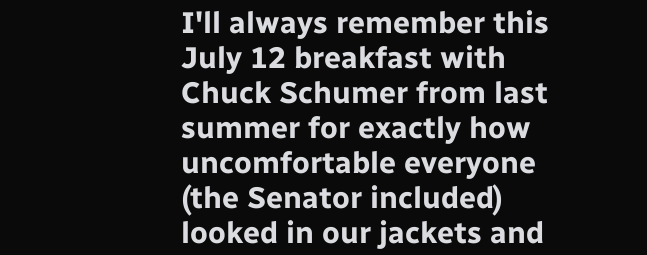I'll always remember this July 12 breakfast with Chuck Schumer from last summer for exactly how uncomfortable everyone (the Senator included) looked in our jackets and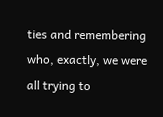ties and remembering who, exactly, we were all trying to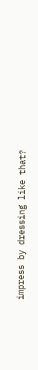impress by dressing like that?